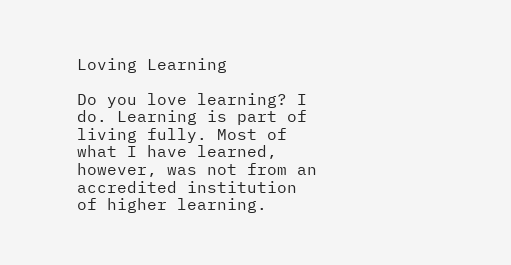Loving Learning

Do you love learning? I do. Learning is part of living fully. Most of what I have learned, however, was not from an accredited institution of higher learning.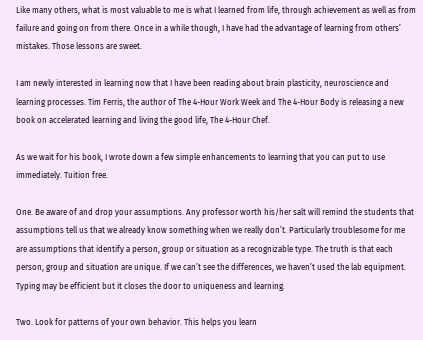Like many others, what is most valuable to me is what I learned from life, through achievement as well as from failure and going on from there. Once in a while though, I have had the advantage of learning from others’ mistakes. Those lessons are sweet.

I am newly interested in learning now that I have been reading about brain plasticity, neuroscience and learning processes. Tim Ferris, the author of The 4-Hour Work Week and The 4-Hour Body is releasing a new book on accelerated learning and living the good life, The 4-Hour Chef.

As we wait for his book, I wrote down a few simple enhancements to learning that you can put to use immediately. Tuition free.

One. Be aware of and drop your assumptions. Any professor worth his/her salt will remind the students that assumptions tell us that we already know something when we really don’t. Particularly troublesome for me are assumptions that identify a person, group or situation as a recognizable type. The truth is that each person, group and situation are unique. If we can’t see the differences, we haven’t used the lab equipment. Typing may be efficient but it closes the door to uniqueness and learning.

Two. Look for patterns of your own behavior. This helps you learn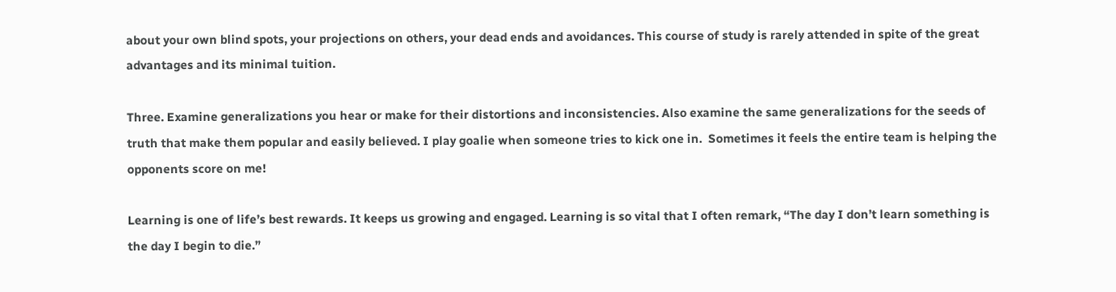about your own blind spots, your projections on others, your dead ends and avoidances. This course of study is rarely attended in spite of the great advantages and its minimal tuition.

Three. Examine generalizations you hear or make for their distortions and inconsistencies. Also examine the same generalizations for the seeds of truth that make them popular and easily believed. I play goalie when someone tries to kick one in.  Sometimes it feels the entire team is helping the opponents score on me!

Learning is one of life’s best rewards. It keeps us growing and engaged. Learning is so vital that I often remark, “The day I don’t learn something is the day I begin to die.”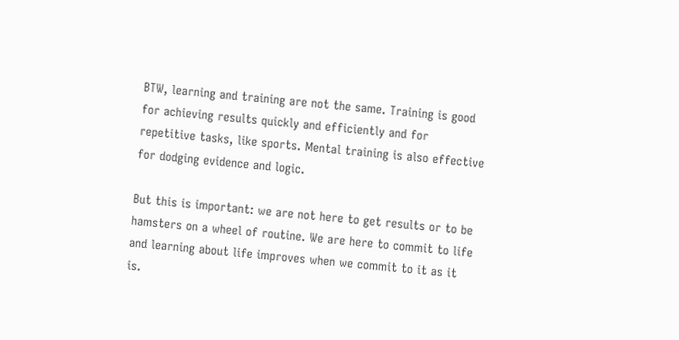BTW, learning and training are not the same. Training is good for achieving results quickly and efficiently and for repetitive tasks, like sports. Mental training is also effective for dodging evidence and logic.

But this is important: we are not here to get results or to be hamsters on a wheel of routine. We are here to commit to life and learning about life improves when we commit to it as it is.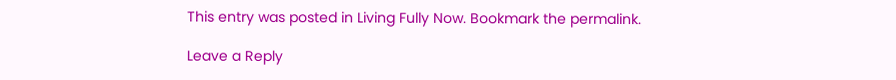This entry was posted in Living Fully Now. Bookmark the permalink.

Leave a Reply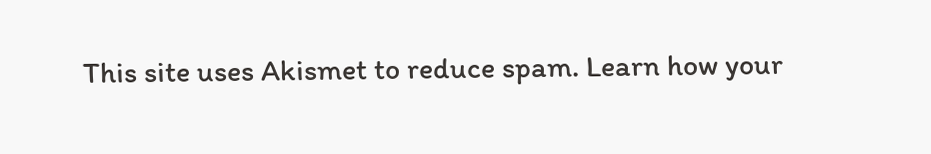This site uses Akismet to reduce spam. Learn how your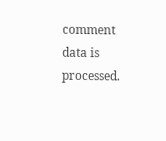comment data is processed.